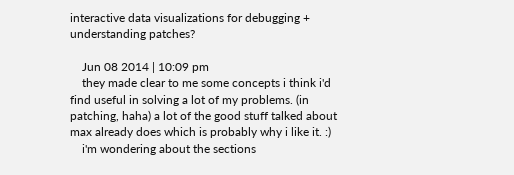interactive data visualizations for debugging + understanding patches?

    Jun 08 2014 | 10:09 pm
    they made clear to me some concepts i think i'd find useful in solving a lot of my problems. (in patching, haha) a lot of the good stuff talked about max already does which is probably why i like it. :)
    i'm wondering about the sections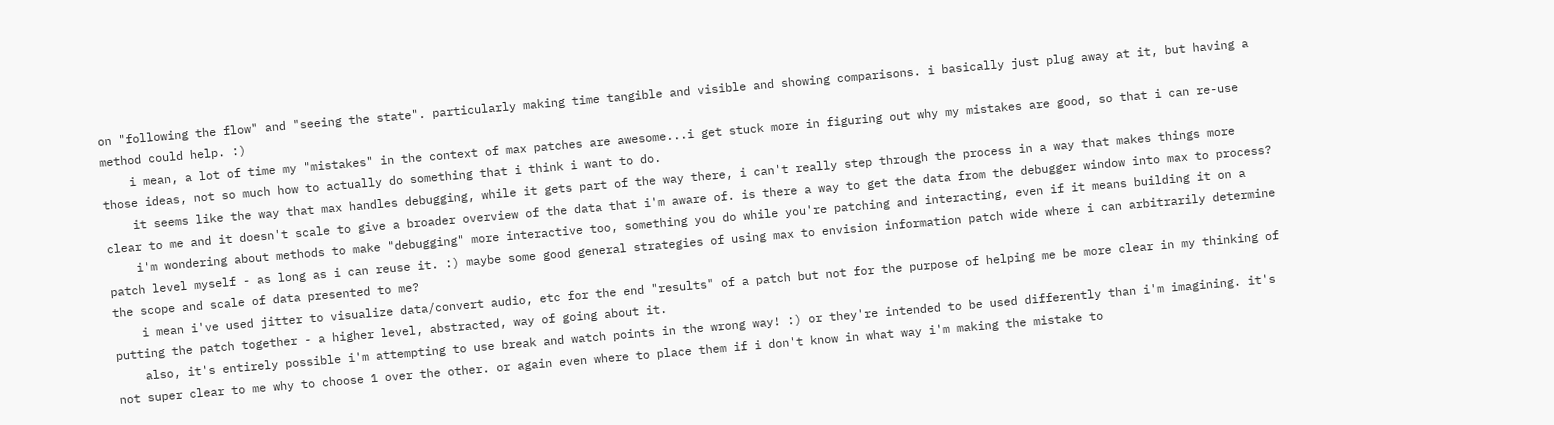on "following the flow" and "seeing the state". particularly making time tangible and visible and showing comparisons. i basically just plug away at it, but having a method could help. :)
    i mean, a lot of time my "mistakes" in the context of max patches are awesome...i get stuck more in figuring out why my mistakes are good, so that i can re-use those ideas, not so much how to actually do something that i think i want to do.
    it seems like the way that max handles debugging, while it gets part of the way there, i can't really step through the process in a way that makes things more clear to me and it doesn't scale to give a broader overview of the data that i'm aware of. is there a way to get the data from the debugger window into max to process?
    i'm wondering about methods to make "debugging" more interactive too, something you do while you're patching and interacting, even if it means building it on a patch level myself - as long as i can reuse it. :) maybe some good general strategies of using max to envision information patch wide where i can arbitrarily determine the scope and scale of data presented to me?
    i mean i've used jitter to visualize data/convert audio, etc for the end "results" of a patch but not for the purpose of helping me be more clear in my thinking of putting the patch together - a higher level, abstracted, way of going about it.
    also, it's entirely possible i'm attempting to use break and watch points in the wrong way! :) or they're intended to be used differently than i'm imagining. it's not super clear to me why to choose 1 over the other. or again even where to place them if i don't know in what way i'm making the mistake to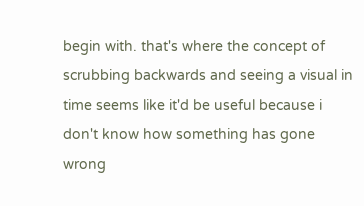begin with. that's where the concept of scrubbing backwards and seeing a visual in time seems like it'd be useful because i don't know how something has gone wrong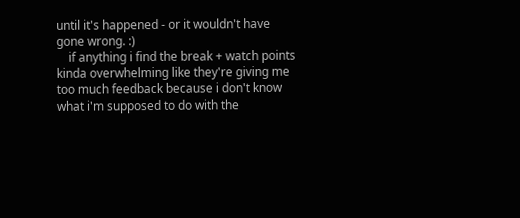until it's happened - or it wouldn't have gone wrong. :)
    if anything i find the break + watch points kinda overwhelming like they're giving me too much feedback because i don't know what i'm supposed to do with the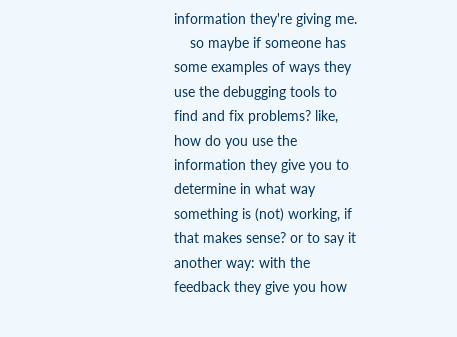information they're giving me.
    so maybe if someone has some examples of ways they use the debugging tools to find and fix problems? like, how do you use the information they give you to determine in what way something is (not) working, if that makes sense? or to say it another way: with the feedback they give you how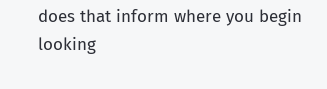does that inform where you begin looking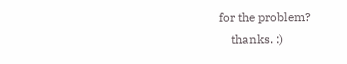for the problem?
    thanks. :)